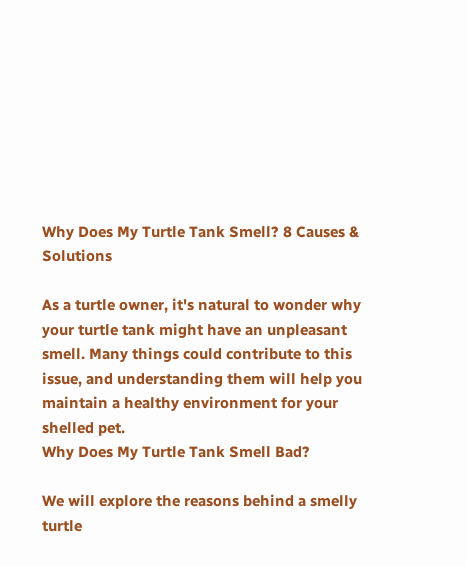Why Does My Turtle Tank Smell? 8 Causes & Solutions

As a turtle owner, it's natural to wonder why your turtle tank might have an unpleasant smell. Many things could contribute to this issue, and understanding them will help you maintain a healthy environment for your shelled pet.
Why Does My Turtle Tank Smell Bad?

We will explore the reasons behind a smelly turtle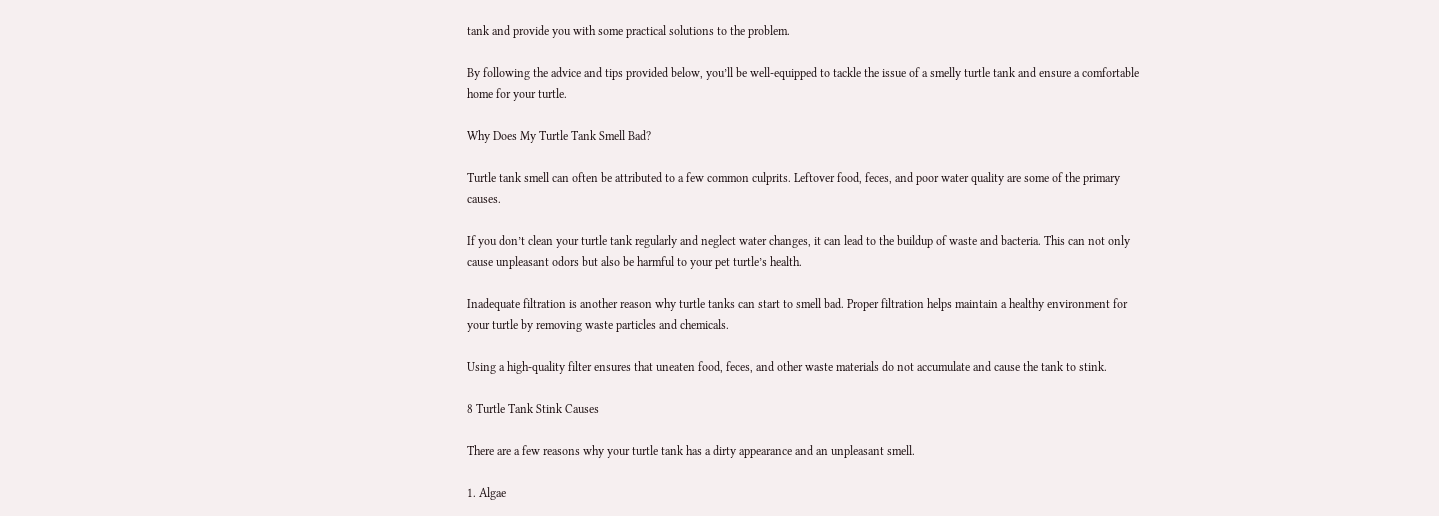tank and provide you with some practical solutions to the problem.

By following the advice and tips provided below, you’ll be well-equipped to tackle the issue of a smelly turtle tank and ensure a comfortable home for your turtle.

Why Does My Turtle Tank Smell Bad?

Turtle tank smell can often be attributed to a few common culprits. Leftover food, feces, and poor water quality are some of the primary causes.

If you don’t clean your turtle tank regularly and neglect water changes, it can lead to the buildup of waste and bacteria. This can not only cause unpleasant odors but also be harmful to your pet turtle’s health.

Inadequate filtration is another reason why turtle tanks can start to smell bad. Proper filtration helps maintain a healthy environment for your turtle by removing waste particles and chemicals.

Using a high-quality filter ensures that uneaten food, feces, and other waste materials do not accumulate and cause the tank to stink.

8 Turtle Tank Stink Causes

There are a few reasons why your turtle tank has a dirty appearance and an unpleasant smell.

1. Algae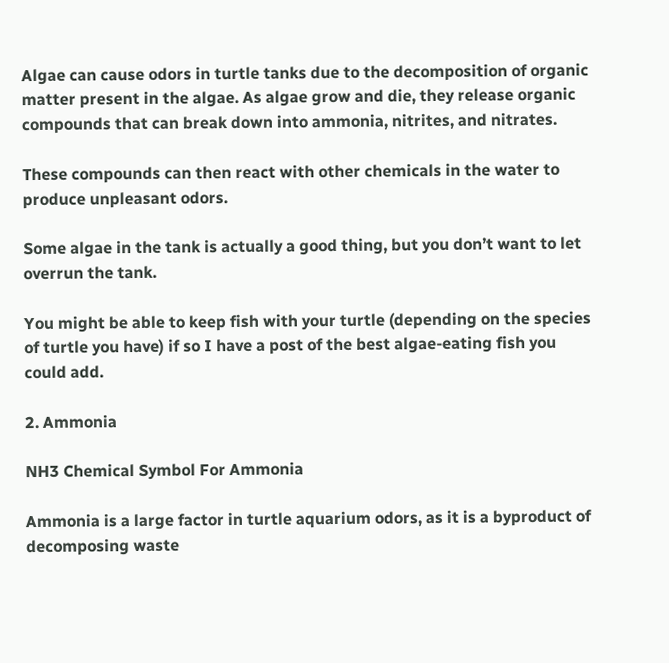Algae can cause odors in turtle tanks due to the decomposition of organic matter present in the algae. As algae grow and die, they release organic compounds that can break down into ammonia, nitrites, and nitrates.

These compounds can then react with other chemicals in the water to produce unpleasant odors.

Some algae in the tank is actually a good thing, but you don’t want to let overrun the tank.

You might be able to keep fish with your turtle (depending on the species of turtle you have) if so I have a post of the best algae-eating fish you could add.

2. Ammonia

NH3 Chemical Symbol For Ammonia

Ammonia is a large factor in turtle aquarium odors, as it is a byproduct of decomposing waste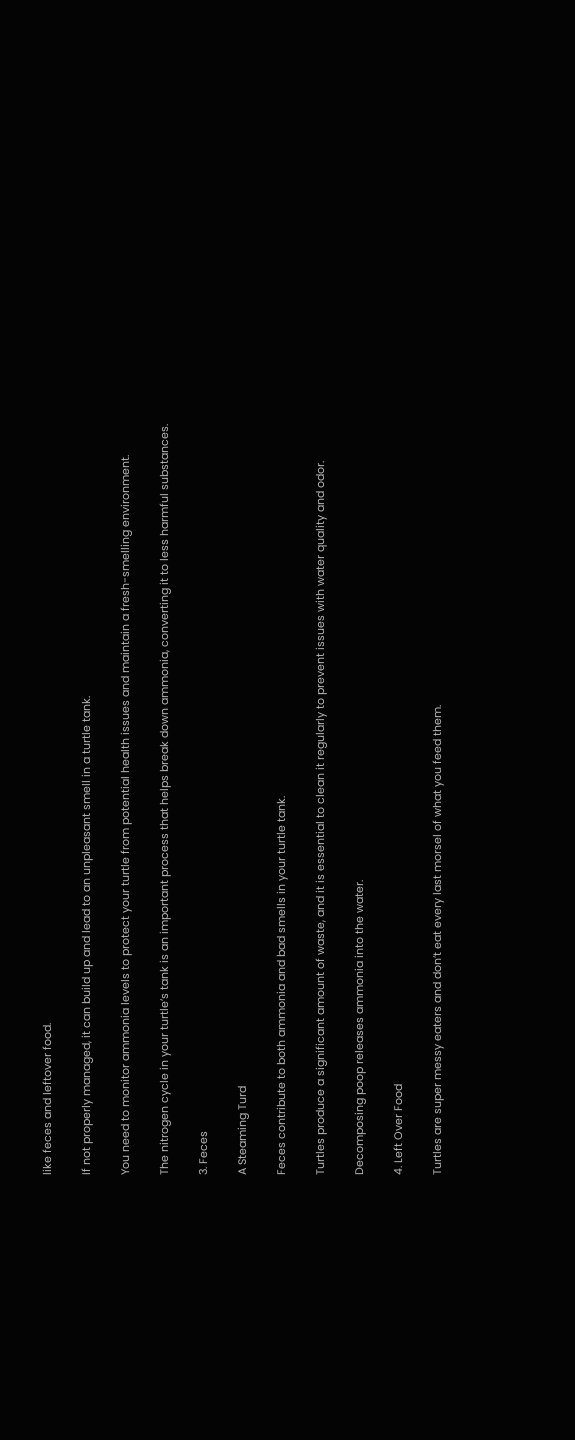like feces and leftover food.

If not properly managed, it can build up and lead to an unpleasant smell in a turtle tank.

You need to monitor ammonia levels to protect your turtle from potential health issues and maintain a fresh-smelling environment.

The nitrogen cycle in your turtle’s tank is an important process that helps break down ammonia, converting it to less harmful substances.

3. Feces

A Steaming Turd

Feces contribute to both ammonia and bad smells in your turtle tank.

Turtles produce a significant amount of waste, and it is essential to clean it regularly to prevent issues with water quality and odor.

Decomposing poop releases ammonia into the water.

4. Left Over Food

Turtles are super messy eaters and don’t eat every last morsel of what you feed them.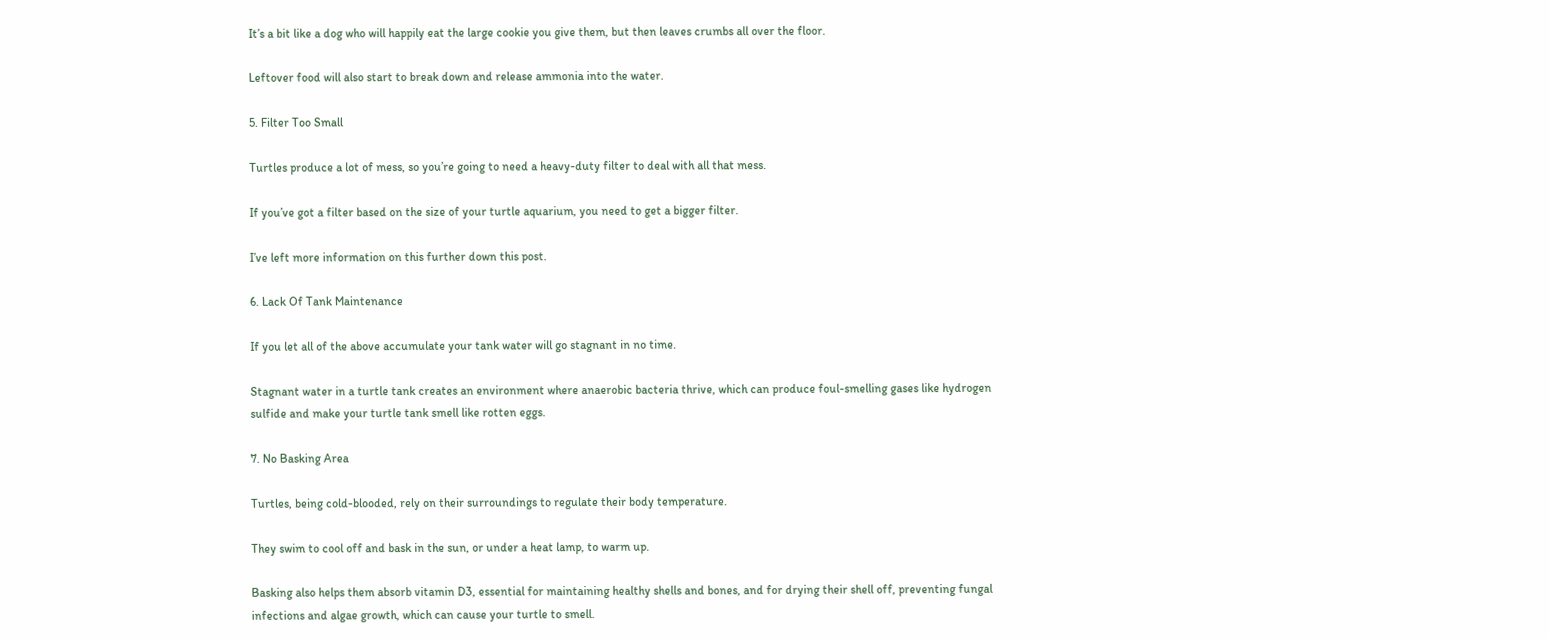It’s a bit like a dog who will happily eat the large cookie you give them, but then leaves crumbs all over the floor.

Leftover food will also start to break down and release ammonia into the water.

5. Filter Too Small

Turtles produce a lot of mess, so you’re going to need a heavy-duty filter to deal with all that mess.

If you’ve got a filter based on the size of your turtle aquarium, you need to get a bigger filter.

I’ve left more information on this further down this post.

6. Lack Of Tank Maintenance

If you let all of the above accumulate your tank water will go stagnant in no time.

Stagnant water in a turtle tank creates an environment where anaerobic bacteria thrive, which can produce foul-smelling gases like hydrogen sulfide and make your turtle tank smell like rotten eggs.

7. No Basking Area

Turtles, being cold-blooded, rely on their surroundings to regulate their body temperature.

They swim to cool off and bask in the sun, or under a heat lamp, to warm up.

Basking also helps them absorb vitamin D3, essential for maintaining healthy shells and bones, and for drying their shell off, preventing fungal infections and algae growth, which can cause your turtle to smell.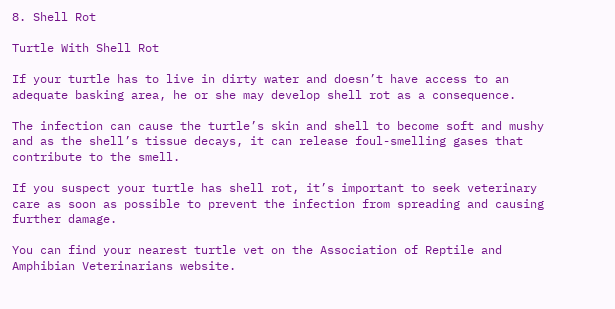8. Shell Rot

Turtle With Shell Rot

If your turtle has to live in dirty water and doesn’t have access to an adequate basking area, he or she may develop shell rot as a consequence.

The infection can cause the turtle’s skin and shell to become soft and mushy and as the shell’s tissue decays, it can release foul-smelling gases that contribute to the smell.

If you suspect your turtle has shell rot, it’s important to seek veterinary care as soon as possible to prevent the infection from spreading and causing further damage.

You can find your nearest turtle vet on the Association of Reptile and Amphibian Veterinarians website.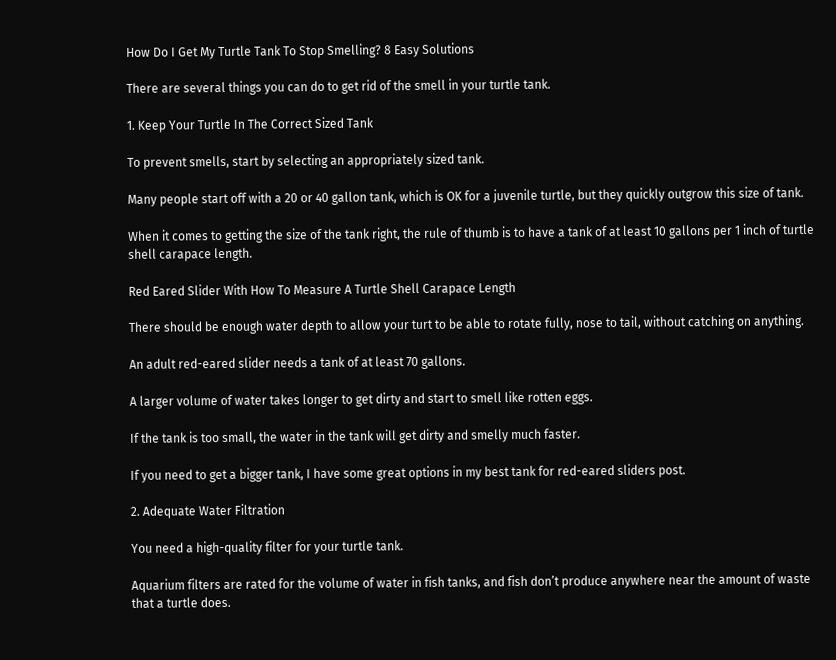How Do I Get My Turtle Tank To Stop Smelling? 8 Easy Solutions

There are several things you can do to get rid of the smell in your turtle tank.

1. Keep Your Turtle In The Correct Sized Tank

To prevent smells, start by selecting an appropriately sized tank.

Many people start off with a 20 or 40 gallon tank, which is OK for a juvenile turtle, but they quickly outgrow this size of tank.

When it comes to getting the size of the tank right, the rule of thumb is to have a tank of at least 10 gallons per 1 inch of turtle shell carapace length.

Red Eared Slider With How To Measure A Turtle Shell Carapace Length

There should be enough water depth to allow your turt to be able to rotate fully, nose to tail, without catching on anything.

An adult red-eared slider needs a tank of at least 70 gallons.

A larger volume of water takes longer to get dirty and start to smell like rotten eggs.

If the tank is too small, the water in the tank will get dirty and smelly much faster.

If you need to get a bigger tank, I have some great options in my best tank for red-eared sliders post.

2. Adequate Water Filtration

You need a high-quality filter for your turtle tank.

Aquarium filters are rated for the volume of water in fish tanks, and fish don’t produce anywhere near the amount of waste that a turtle does.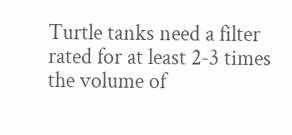Turtle tanks need a filter rated for at least 2-3 times the volume of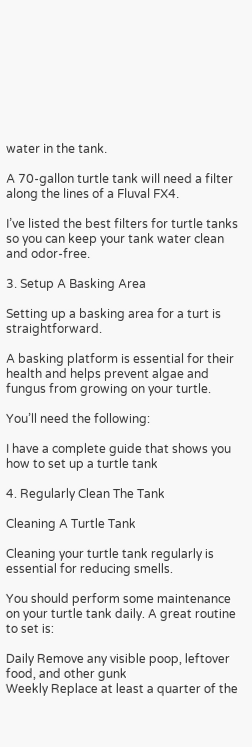water in the tank.

A 70-gallon turtle tank will need a filter along the lines of a Fluval FX4.

I’ve listed the best filters for turtle tanks so you can keep your tank water clean and odor-free.

3. Setup A Basking Area

Setting up a basking area for a turt is straightforward.

A basking platform is essential for their health and helps prevent algae and fungus from growing on your turtle.

You’ll need the following:

I have a complete guide that shows you how to set up a turtle tank

4. Regularly Clean The Tank

Cleaning A Turtle Tank

Cleaning your turtle tank regularly is essential for reducing smells.

You should perform some maintenance on your turtle tank daily. A great routine to set is:

Daily Remove any visible poop, leftover food, and other gunk
Weekly Replace at least a quarter of the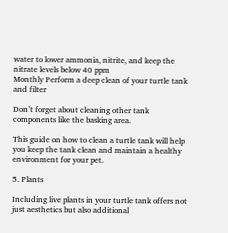water to lower ammonia, nitrite, and keep the nitrate levels below 40 ppm
Monthly Perform a deep clean of your turtle tank and filter

Don’t forget about cleaning other tank components like the basking area.

This guide on how to clean a turtle tank will help you keep the tank clean and maintain a healthy environment for your pet.

5. Plants

Including live plants in your turtle tank offers not just aesthetics but also additional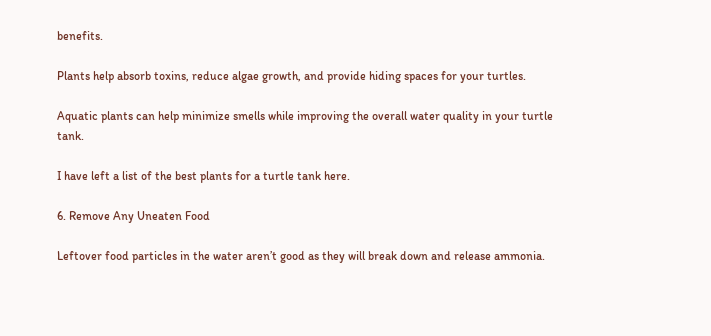benefits.

Plants help absorb toxins, reduce algae growth, and provide hiding spaces for your turtles.

Aquatic plants can help minimize smells while improving the overall water quality in your turtle tank.

I have left a list of the best plants for a turtle tank here.

6. Remove Any Uneaten Food

Leftover food particles in the water aren’t good as they will break down and release ammonia.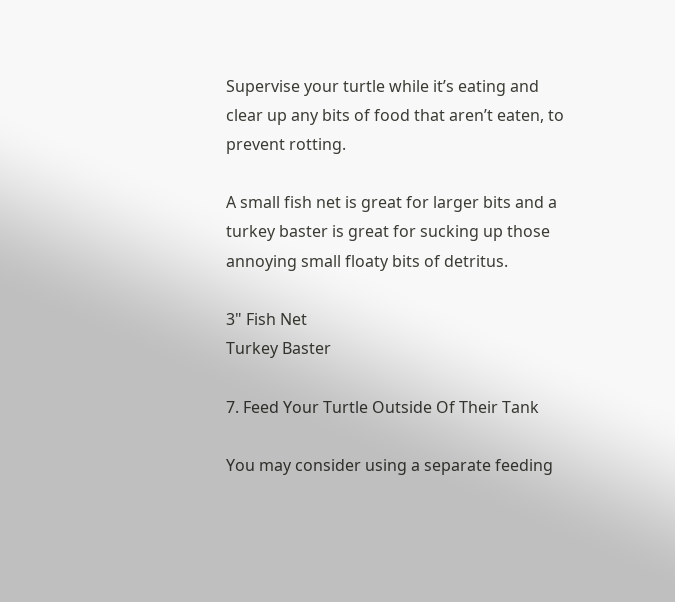Supervise your turtle while it’s eating and clear up any bits of food that aren’t eaten, to prevent rotting.

A small fish net is great for larger bits and a turkey baster is great for sucking up those annoying small floaty bits of detritus.

3" Fish Net
Turkey Baster

7. Feed Your Turtle Outside Of Their Tank

You may consider using a separate feeding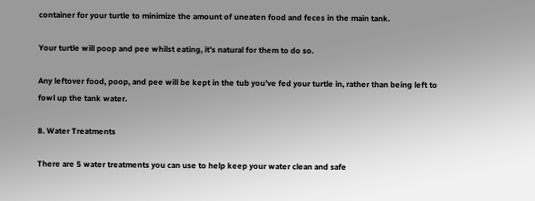container for your turtle to minimize the amount of uneaten food and feces in the main tank.

Your turtle will poop and pee whilst eating, it’s natural for them to do so.

Any leftover food, poop, and pee will be kept in the tub you’ve fed your turtle in, rather than being left to fowl up the tank water.

8. Water Treatments

There are 5 water treatments you can use to help keep your water clean and safe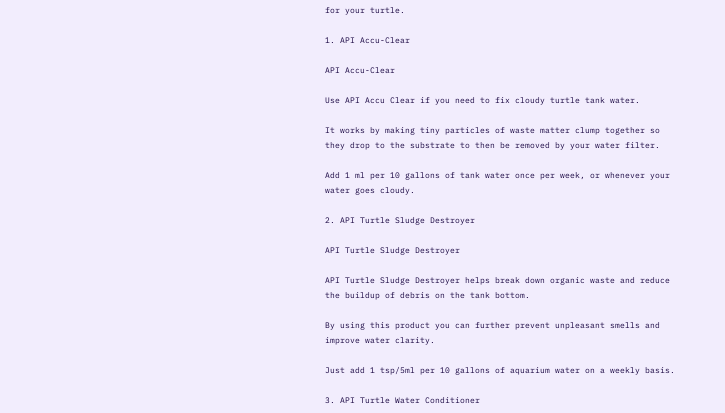for your turtle.

1. API Accu-Clear

API Accu-Clear

Use API Accu Clear if you need to fix cloudy turtle tank water.

It works by making tiny particles of waste matter clump together so they drop to the substrate to then be removed by your water filter.

Add 1 ml per 10 gallons of tank water once per week, or whenever your water goes cloudy.

2. API Turtle Sludge Destroyer

API Turtle Sludge Destroyer

API Turtle Sludge Destroyer helps break down organic waste and reduce the buildup of debris on the tank bottom.

By using this product you can further prevent unpleasant smells and improve water clarity.

Just add 1 tsp/5ml per 10 gallons of aquarium water on a weekly basis.

3. API Turtle Water Conditioner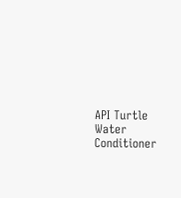API Turtle Water Conditioner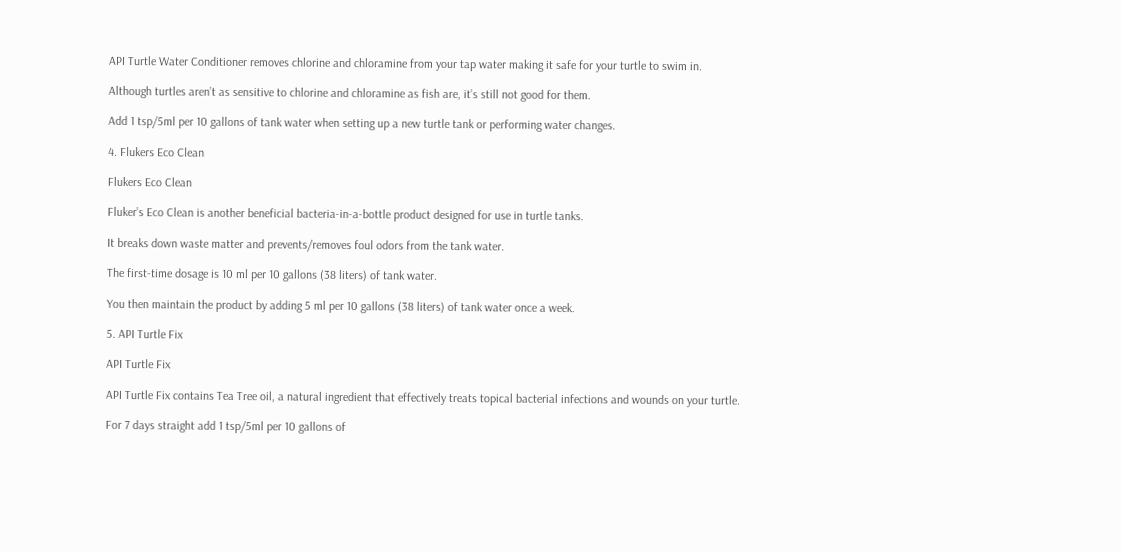API Turtle Water Conditioner removes chlorine and chloramine from your tap water making it safe for your turtle to swim in.

Although turtles aren’t as sensitive to chlorine and chloramine as fish are, it’s still not good for them.

Add 1 tsp/5ml per 10 gallons of tank water when setting up a new turtle tank or performing water changes.

4. Flukers Eco Clean

Flukers Eco Clean

Fluker’s Eco Clean is another beneficial bacteria-in-a-bottle product designed for use in turtle tanks.

It breaks down waste matter and prevents/removes foul odors from the tank water.

The first-time dosage is 10 ml per 10 gallons (38 liters) of tank water.

You then maintain the product by adding 5 ml per 10 gallons (38 liters) of tank water once a week.

5. API Turtle Fix

API Turtle Fix

API Turtle Fix contains Tea Tree oil, a natural ingredient that effectively treats topical bacterial infections and wounds on your turtle.

For 7 days straight add 1 tsp/5ml per 10 gallons of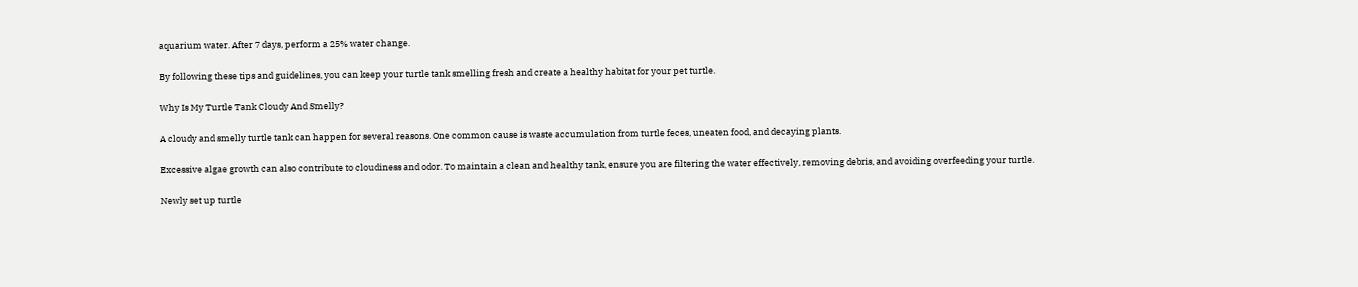aquarium water. After 7 days, perform a 25% water change.

By following these tips and guidelines, you can keep your turtle tank smelling fresh and create a healthy habitat for your pet turtle.

Why Is My Turtle Tank Cloudy And Smelly?

A cloudy and smelly turtle tank can happen for several reasons. One common cause is waste accumulation from turtle feces, uneaten food, and decaying plants.

Excessive algae growth can also contribute to cloudiness and odor. To maintain a clean and healthy tank, ensure you are filtering the water effectively, removing debris, and avoiding overfeeding your turtle.

Newly set up turtle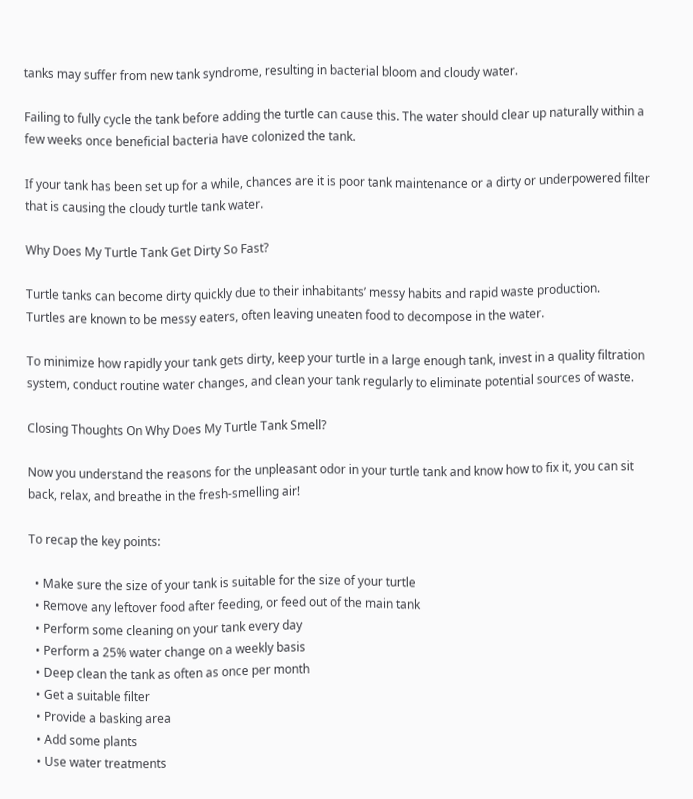tanks may suffer from new tank syndrome, resulting in bacterial bloom and cloudy water.

Failing to fully cycle the tank before adding the turtle can cause this. The water should clear up naturally within a few weeks once beneficial bacteria have colonized the tank.

If your tank has been set up for a while, chances are it is poor tank maintenance or a dirty or underpowered filter that is causing the cloudy turtle tank water.

Why Does My Turtle Tank Get Dirty So Fast?

Turtle tanks can become dirty quickly due to their inhabitants’ messy habits and rapid waste production.
Turtles are known to be messy eaters, often leaving uneaten food to decompose in the water.

To minimize how rapidly your tank gets dirty, keep your turtle in a large enough tank, invest in a quality filtration system, conduct routine water changes, and clean your tank regularly to eliminate potential sources of waste.

Closing Thoughts On Why Does My Turtle Tank Smell?

Now you understand the reasons for the unpleasant odor in your turtle tank and know how to fix it, you can sit back, relax, and breathe in the fresh-smelling air!

To recap the key points:

  • Make sure the size of your tank is suitable for the size of your turtle
  • Remove any leftover food after feeding, or feed out of the main tank
  • Perform some cleaning on your tank every day
  • Perform a 25% water change on a weekly basis
  • Deep clean the tank as often as once per month
  • Get a suitable filter
  • Provide a basking area
  • Add some plants
  • Use water treatments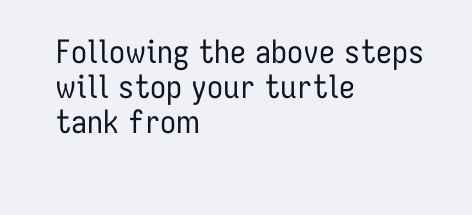Following the above steps will stop your turtle tank from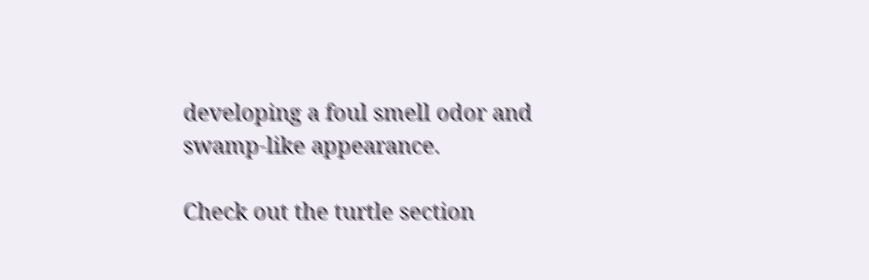developing a foul smell odor and swamp-like appearance.

Check out the turtle section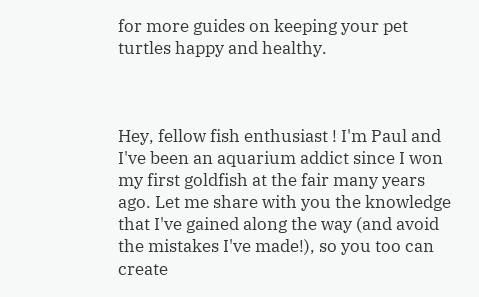for more guides on keeping your pet turtles happy and healthy.



Hey, fellow fish enthusiast ! I'm Paul and I've been an aquarium addict since I won my first goldfish at the fair many years ago. Let me share with you the knowledge that I've gained along the way (and avoid the mistakes I've made!), so you too can create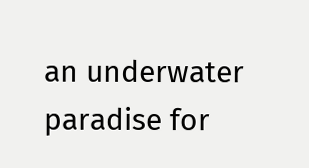an underwater paradise for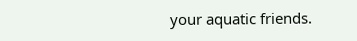your aquatic friends.